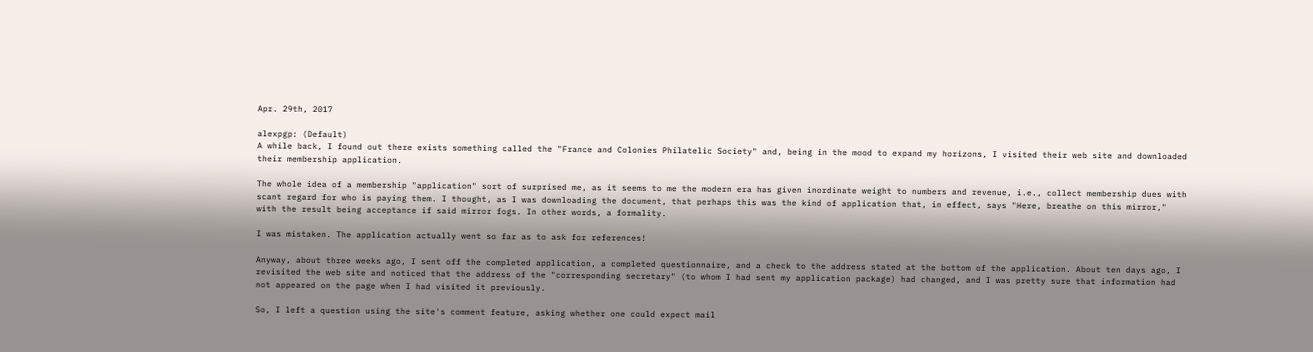Apr. 29th, 2017

alexpgp: (Default)
A while back, I found out there exists something called the "France and Colonies Philatelic Society" and, being in the mood to expand my horizons, I visited their web site and downloaded their membership application.

The whole idea of a membership "application" sort of surprised me, as it seems to me the modern era has given inordinate weight to numbers and revenue, i.e., collect membership dues with scant regard for who is paying them. I thought, as I was downloading the document, that perhaps this was the kind of application that, in effect, says "Here, breathe on this mirror," with the result being acceptance if said mirror fogs. In other words, a formality.

I was mistaken. The application actually went so far as to ask for references!

Anyway, about three weeks ago, I sent off the completed application, a completed questionnaire, and a check to the address stated at the bottom of the application. About ten days ago, I revisited the web site and noticed that the address of the "corresponding secretary" (to whom I had sent my application package) had changed, and I was pretty sure that information had not appeared on the page when I had visited it previously.

So, I left a question using the site's comment feature, asking whether one could expect mail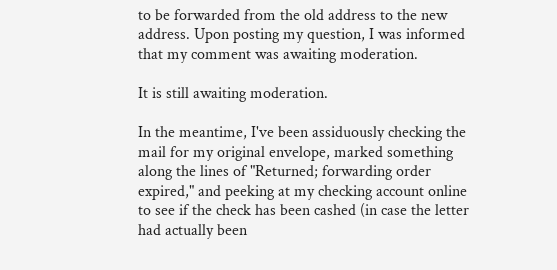to be forwarded from the old address to the new address. Upon posting my question, I was informed that my comment was awaiting moderation.

It is still awaiting moderation.

In the meantime, I've been assiduously checking the mail for my original envelope, marked something along the lines of "Returned; forwarding order expired," and peeking at my checking account online to see if the check has been cashed (in case the letter had actually been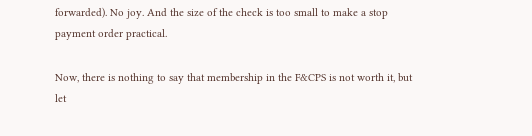forwarded). No joy. And the size of the check is too small to make a stop payment order practical.

Now, there is nothing to say that membership in the F&CPS is not worth it, but let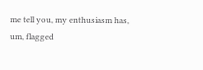me tell you, my enthusiasm has, um, flagged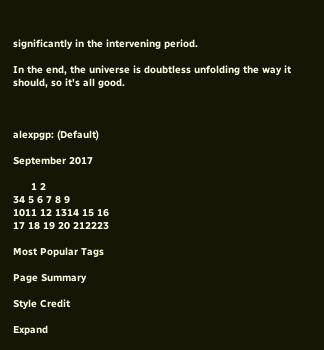significantly in the intervening period.

In the end, the universe is doubtless unfolding the way it should, so it's all good.



alexpgp: (Default)

September 2017

      1 2
34 5 6 7 8 9
1011 12 1314 15 16
17 18 19 20 212223

Most Popular Tags

Page Summary

Style Credit

Expand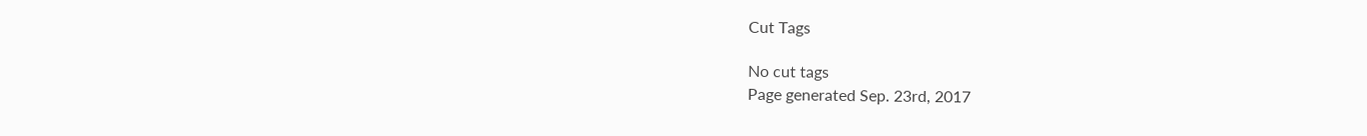Cut Tags

No cut tags
Page generated Sep. 23rd, 2017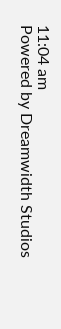11:04 am
Powered by Dreamwidth Studios